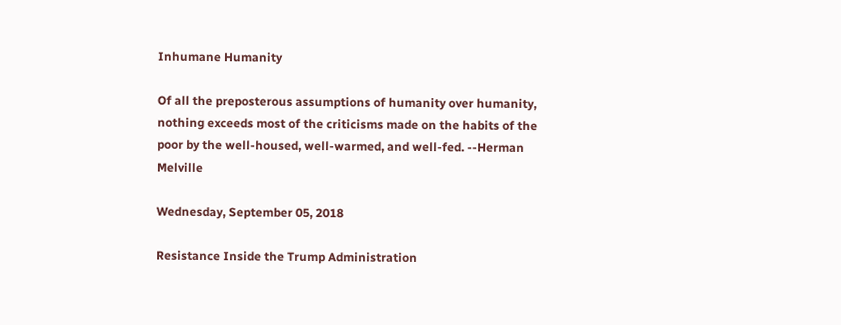Inhumane Humanity

Of all the preposterous assumptions of humanity over humanity, nothing exceeds most of the criticisms made on the habits of the poor by the well-housed, well-warmed, and well-fed. --Herman Melville

Wednesday, September 05, 2018

Resistance Inside the Trump Administration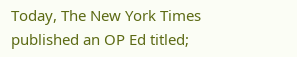Today, The New York Times published an OP Ed titled;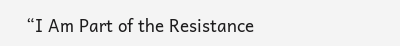“I Am Part of the Resistance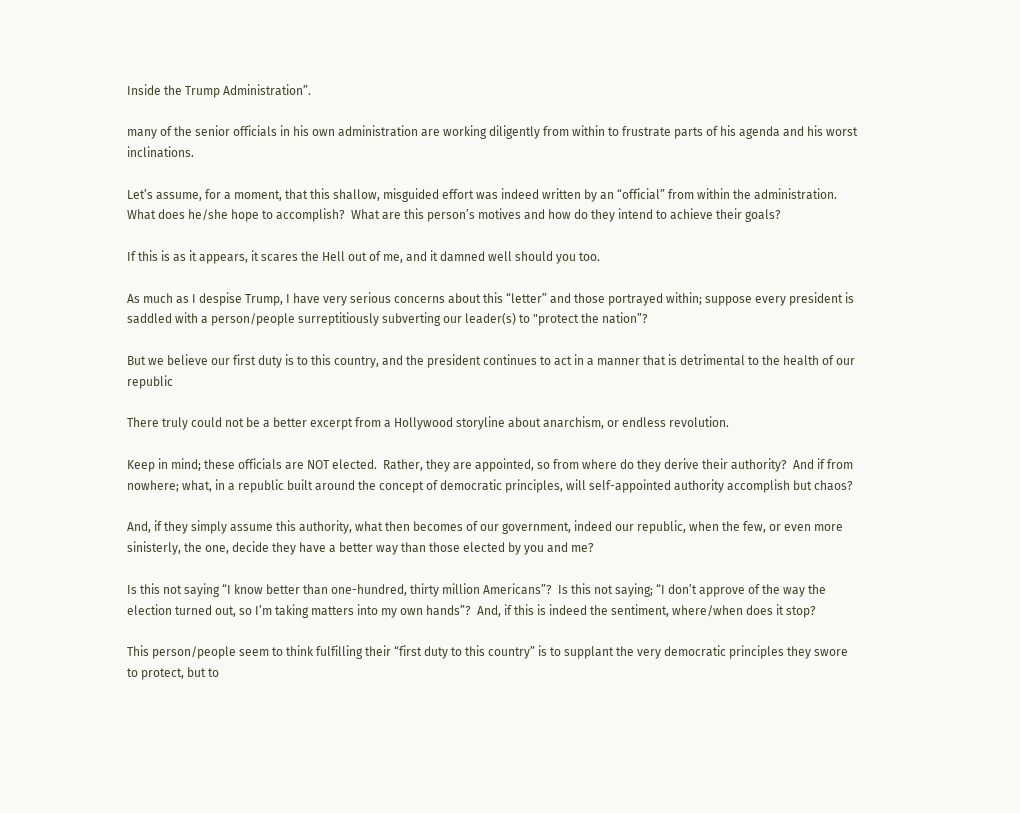Inside the Trump Administration”.

many of the senior officials in his own administration are working diligently from within to frustrate parts of his agenda and his worst inclinations.

Let’s assume, for a moment, that this shallow, misguided effort was indeed written by an “official” from within the administration.  What does he/she hope to accomplish?  What are this person’s motives and how do they intend to achieve their goals?

If this is as it appears, it scares the Hell out of me, and it damned well should you too.

As much as I despise Trump, I have very serious concerns about this “letter” and those portrayed within; suppose every president is saddled with a person/people surreptitiously subverting our leader(s) to "protect the nation”?

But we believe our first duty is to this country, and the president continues to act in a manner that is detrimental to the health of our republic

There truly could not be a better excerpt from a Hollywood storyline about anarchism, or endless revolution.

Keep in mind; these officials are NOT elected.  Rather, they are appointed, so from where do they derive their authority?  And if from nowhere; what, in a republic built around the concept of democratic principles, will self-appointed authority accomplish but chaos?

And, if they simply assume this authority, what then becomes of our government, indeed our republic, when the few, or even more sinisterly, the one, decide they have a better way than those elected by you and me?

Is this not saying “I know better than one-hundred, thirty million Americans”?  Is this not saying; “I don’t approve of the way the election turned out, so I’m taking matters into my own hands”?  And, if this is indeed the sentiment, where/when does it stop?

This person/people seem to think fulfilling their “first duty to this country” is to supplant the very democratic principles they swore to protect, but to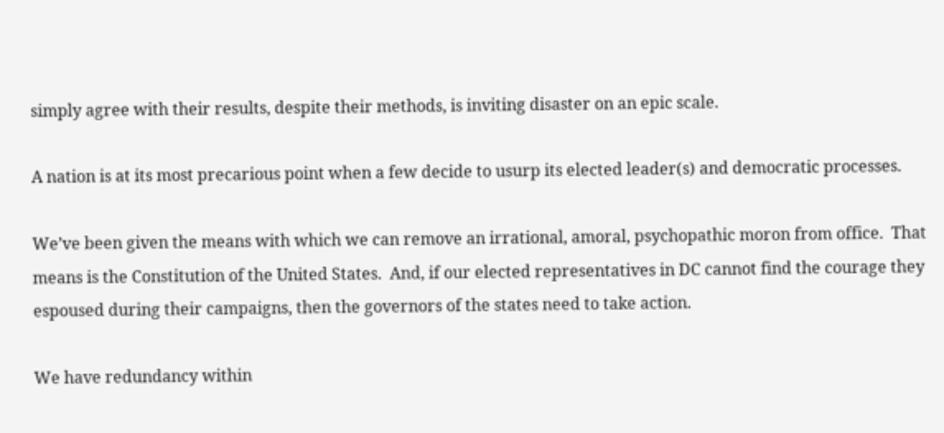simply agree with their results, despite their methods, is inviting disaster on an epic scale.

A nation is at its most precarious point when a few decide to usurp its elected leader(s) and democratic processes.

We’ve been given the means with which we can remove an irrational, amoral, psychopathic moron from office.  That means is the Constitution of the United States.  And, if our elected representatives in DC cannot find the courage they espoused during their campaigns, then the governors of the states need to take action.

We have redundancy within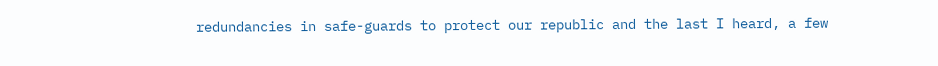redundancies in safe-guards to protect our republic and the last I heard, a few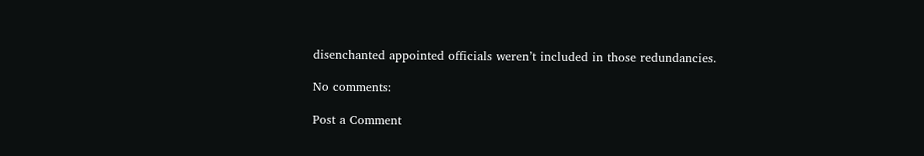disenchanted appointed officials weren’t included in those redundancies.

No comments:

Post a Comment